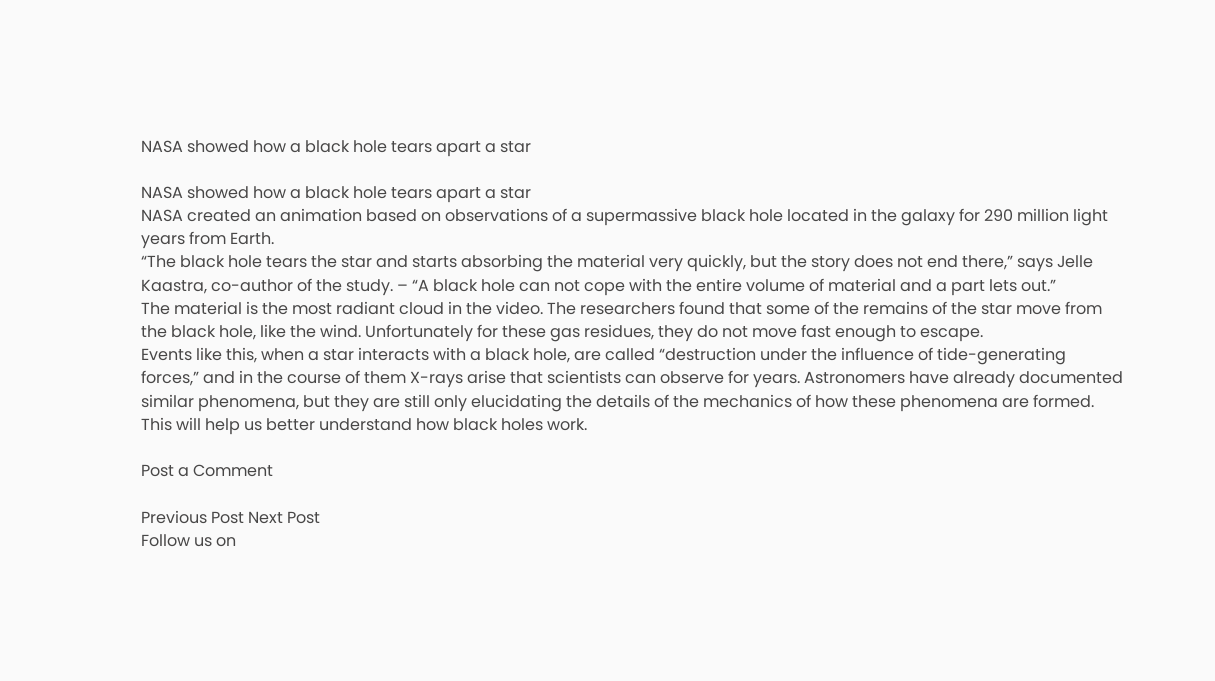NASA showed how a black hole tears apart a star

NASA showed how a black hole tears apart a star
NASA created an animation based on observations of a supermassive black hole located in the galaxy for 290 million light years from Earth.
“The black hole tears the star and starts absorbing the material very quickly, but the story does not end there,” says Jelle Kaastra, co-author of the study. – “A black hole can not cope with the entire volume of material and a part lets out.”
The material is the most radiant cloud in the video. The researchers found that some of the remains of the star move from the black hole, like the wind. Unfortunately for these gas residues, they do not move fast enough to escape.
Events like this, when a star interacts with a black hole, are called “destruction under the influence of tide-generating forces,” and in the course of them X-rays arise that scientists can observe for years. Astronomers have already documented similar phenomena, but they are still only elucidating the details of the mechanics of how these phenomena are formed. This will help us better understand how black holes work.

Post a Comment

Previous Post Next Post
Follow us on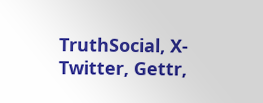TruthSocial, X-Twitter, Gettr,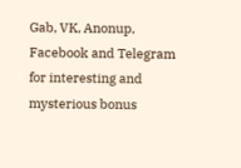Gab, VK, Anonup, Facebook and Telegram for interesting and mysterious bonus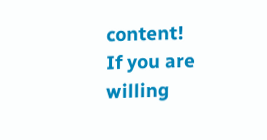content!
If you are willing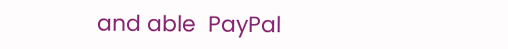and able  PayPal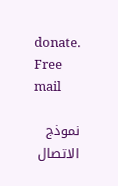donate.
Free mail

نموذج الاتصال